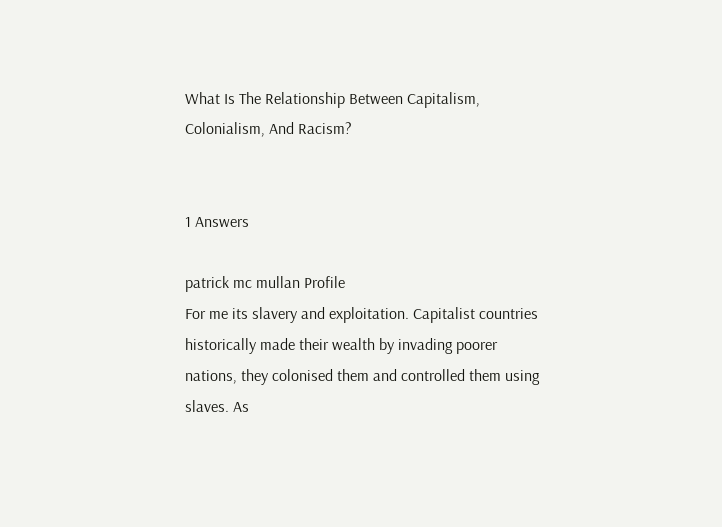What Is The Relationship Between Capitalism, Colonialism, And Racism?


1 Answers

patrick mc mullan Profile
For me its slavery and exploitation. Capitalist countries historically made their wealth by invading poorer nations, they colonised them and controlled them using slaves. As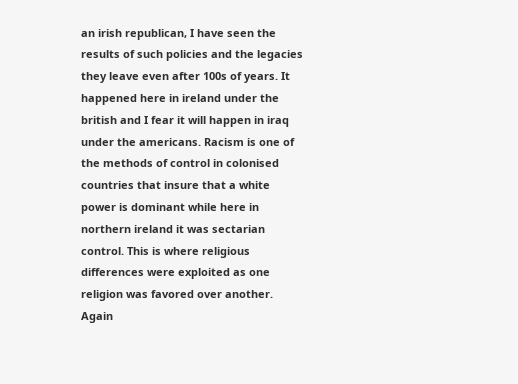an irish republican, I have seen the results of such policies and the legacies they leave even after 100s of years. It happened here in ireland under the british and I fear it will happen in iraq under the americans. Racism is one of the methods of control in colonised countries that insure that a white power is dominant while here in northern ireland it was sectarian control. This is where religious differences were exploited as one religion was favored over another. Again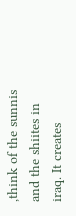,think of the sunnis and the shiites in iraq. It creates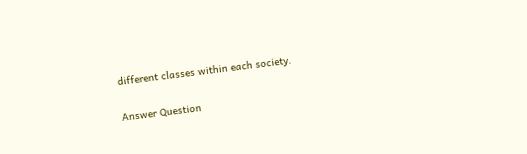different classes within each society.

Answer Question